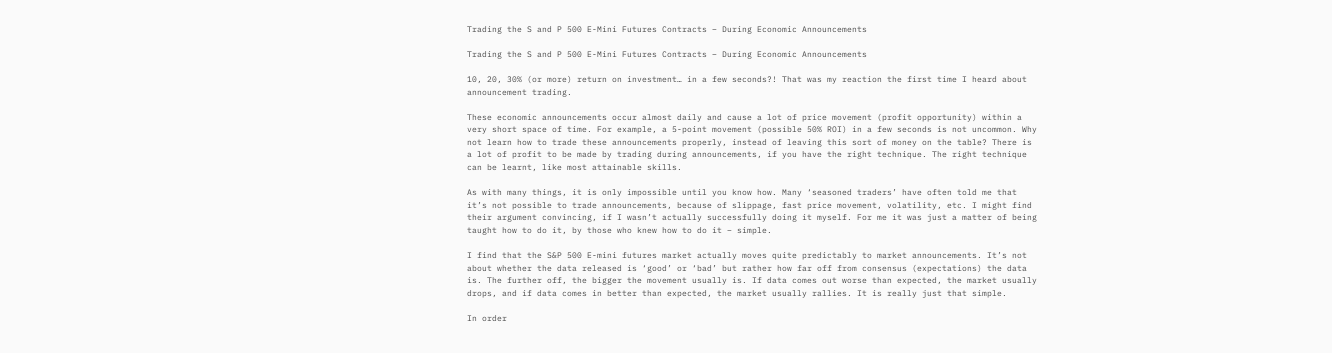Trading the S and P 500 E-Mini Futures Contracts – During Economic Announcements

Trading the S and P 500 E-Mini Futures Contracts – During Economic Announcements

10, 20, 30% (or more) return on investment… in a few seconds?! That was my reaction the first time I heard about announcement trading.

These economic announcements occur almost daily and cause a lot of price movement (profit opportunity) within a very short space of time. For example, a 5-point movement (possible 50% ROI) in a few seconds is not uncommon. Why not learn how to trade these announcements properly, instead of leaving this sort of money on the table? There is a lot of profit to be made by trading during announcements, if you have the right technique. The right technique can be learnt, like most attainable skills.

As with many things, it is only impossible until you know how. Many ‘seasoned traders’ have often told me that it’s not possible to trade announcements, because of slippage, fast price movement, volatility, etc. I might find their argument convincing, if I wasn’t actually successfully doing it myself. For me it was just a matter of being taught how to do it, by those who knew how to do it – simple.

I find that the S&P 500 E-mini futures market actually moves quite predictably to market announcements. It’s not about whether the data released is ‘good’ or ‘bad’ but rather how far off from consensus (expectations) the data is. The further off, the bigger the movement usually is. If data comes out worse than expected, the market usually drops, and if data comes in better than expected, the market usually rallies. It is really just that simple.

In order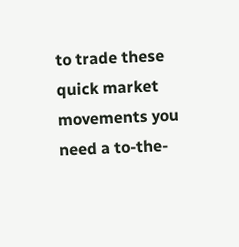to trade these quick market movements you need a to-the-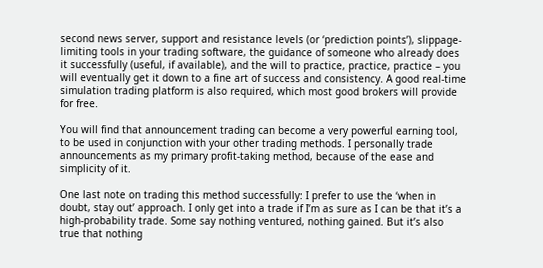second news server, support and resistance levels (or ‘prediction points’), slippage-limiting tools in your trading software, the guidance of someone who already does it successfully (useful, if available), and the will to practice, practice, practice – you will eventually get it down to a fine art of success and consistency. A good real-time simulation trading platform is also required, which most good brokers will provide for free.

You will find that announcement trading can become a very powerful earning tool, to be used in conjunction with your other trading methods. I personally trade announcements as my primary profit-taking method, because of the ease and simplicity of it.

One last note on trading this method successfully: I prefer to use the ‘when in doubt, stay out’ approach. I only get into a trade if I’m as sure as I can be that it’s a high-probability trade. Some say nothing ventured, nothing gained. But it’s also true that nothing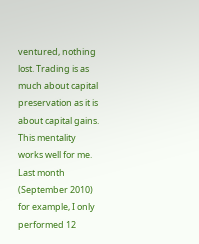ventured, nothing lost. Trading is as much about capital preservation as it is about capital gains. This mentality works well for me. Last month (September 2010) for example, I only performed 12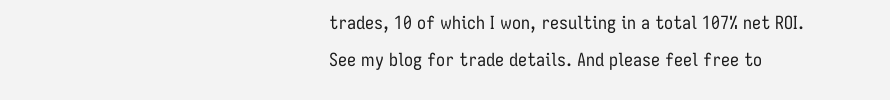trades, 10 of which I won, resulting in a total 107% net ROI. See my blog for trade details. And please feel free to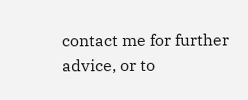contact me for further advice, or to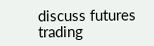discuss futures trading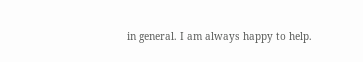in general. I am always happy to help.